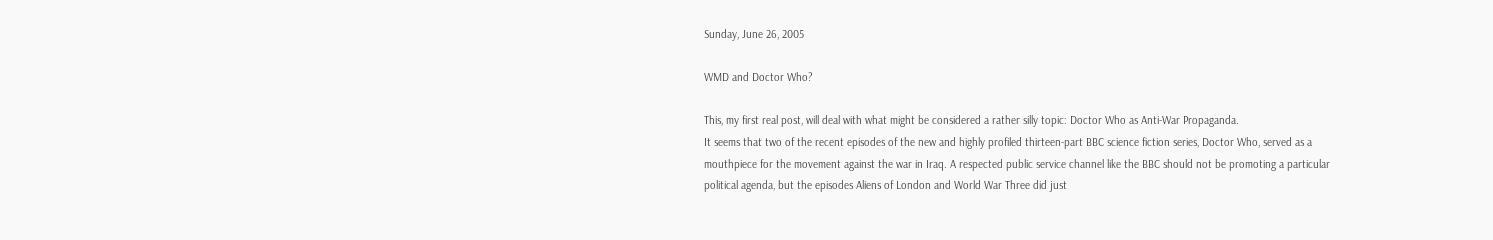Sunday, June 26, 2005

WMD and Doctor Who?

This, my first real post, will deal with what might be considered a rather silly topic: Doctor Who as Anti-War Propaganda.
It seems that two of the recent episodes of the new and highly profiled thirteen-part BBC science fiction series, Doctor Who, served as a mouthpiece for the movement against the war in Iraq. A respected public service channel like the BBC should not be promoting a particular political agenda, but the episodes Aliens of London and World War Three did just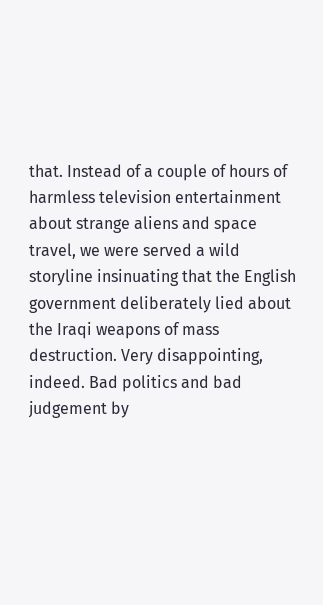that. Instead of a couple of hours of harmless television entertainment about strange aliens and space travel, we were served a wild storyline insinuating that the English government deliberately lied about the Iraqi weapons of mass destruction. Very disappointing, indeed. Bad politics and bad judgement by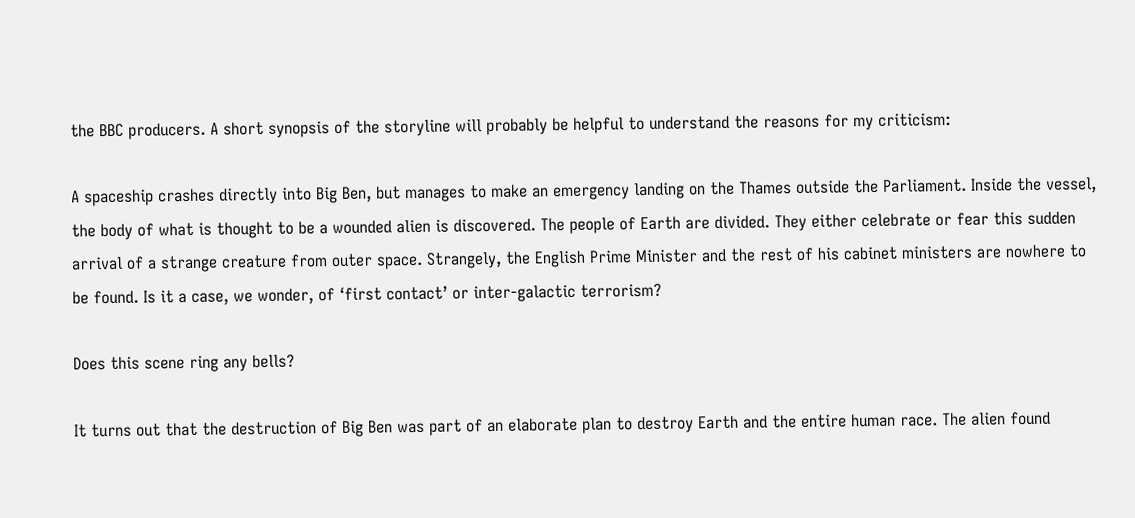the BBC producers. A short synopsis of the storyline will probably be helpful to understand the reasons for my criticism:

A spaceship crashes directly into Big Ben, but manages to make an emergency landing on the Thames outside the Parliament. Inside the vessel, the body of what is thought to be a wounded alien is discovered. The people of Earth are divided. They either celebrate or fear this sudden arrival of a strange creature from outer space. Strangely, the English Prime Minister and the rest of his cabinet ministers are nowhere to be found. Is it a case, we wonder, of ‘first contact’ or inter-galactic terrorism?

Does this scene ring any bells?

It turns out that the destruction of Big Ben was part of an elaborate plan to destroy Earth and the entire human race. The alien found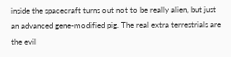inside the spacecraft turns out not to be really alien, but just an advanced gene-modified pig. The real extra terrestrials are the evil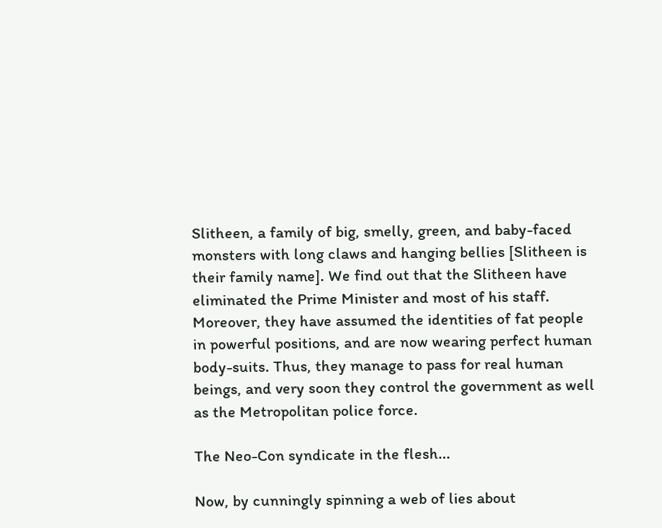Slitheen, a family of big, smelly, green, and baby-faced monsters with long claws and hanging bellies [Slitheen is their family name]. We find out that the Slitheen have eliminated the Prime Minister and most of his staff. Moreover, they have assumed the identities of fat people in powerful positions, and are now wearing perfect human body-suits. Thus, they manage to pass for real human beings, and very soon they control the government as well as the Metropolitan police force.

The Neo-Con syndicate in the flesh...

Now, by cunningly spinning a web of lies about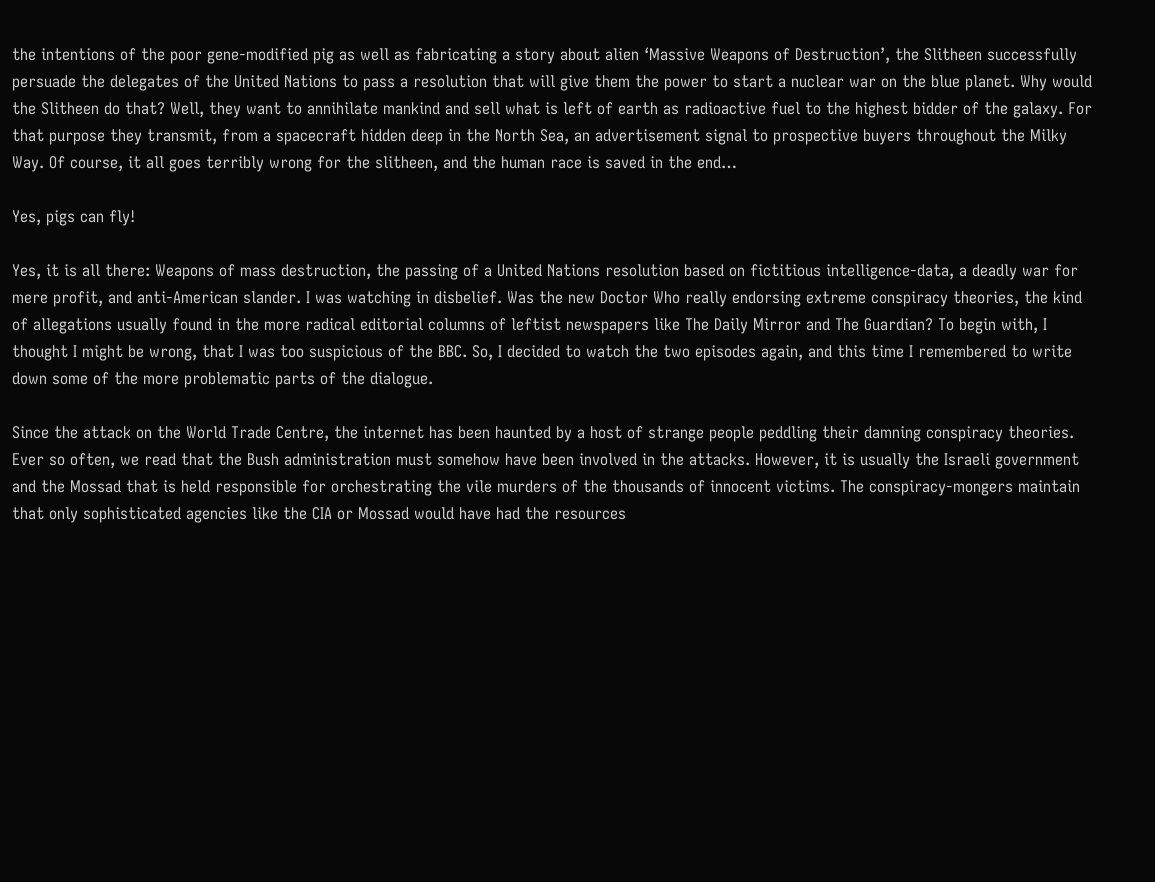the intentions of the poor gene-modified pig as well as fabricating a story about alien ‘Massive Weapons of Destruction’, the Slitheen successfully persuade the delegates of the United Nations to pass a resolution that will give them the power to start a nuclear war on the blue planet. Why would the Slitheen do that? Well, they want to annihilate mankind and sell what is left of earth as radioactive fuel to the highest bidder of the galaxy. For that purpose they transmit, from a spacecraft hidden deep in the North Sea, an advertisement signal to prospective buyers throughout the Milky Way. Of course, it all goes terribly wrong for the slitheen, and the human race is saved in the end…

Yes, pigs can fly!

Yes, it is all there: Weapons of mass destruction, the passing of a United Nations resolution based on fictitious intelligence-data, a deadly war for mere profit, and anti-American slander. I was watching in disbelief. Was the new Doctor Who really endorsing extreme conspiracy theories, the kind of allegations usually found in the more radical editorial columns of leftist newspapers like The Daily Mirror and The Guardian? To begin with, I thought I might be wrong, that I was too suspicious of the BBC. So, I decided to watch the two episodes again, and this time I remembered to write down some of the more problematic parts of the dialogue.

Since the attack on the World Trade Centre, the internet has been haunted by a host of strange people peddling their damning conspiracy theories. Ever so often, we read that the Bush administration must somehow have been involved in the attacks. However, it is usually the Israeli government and the Mossad that is held responsible for orchestrating the vile murders of the thousands of innocent victims. The conspiracy-mongers maintain that only sophisticated agencies like the CIA or Mossad would have had the resources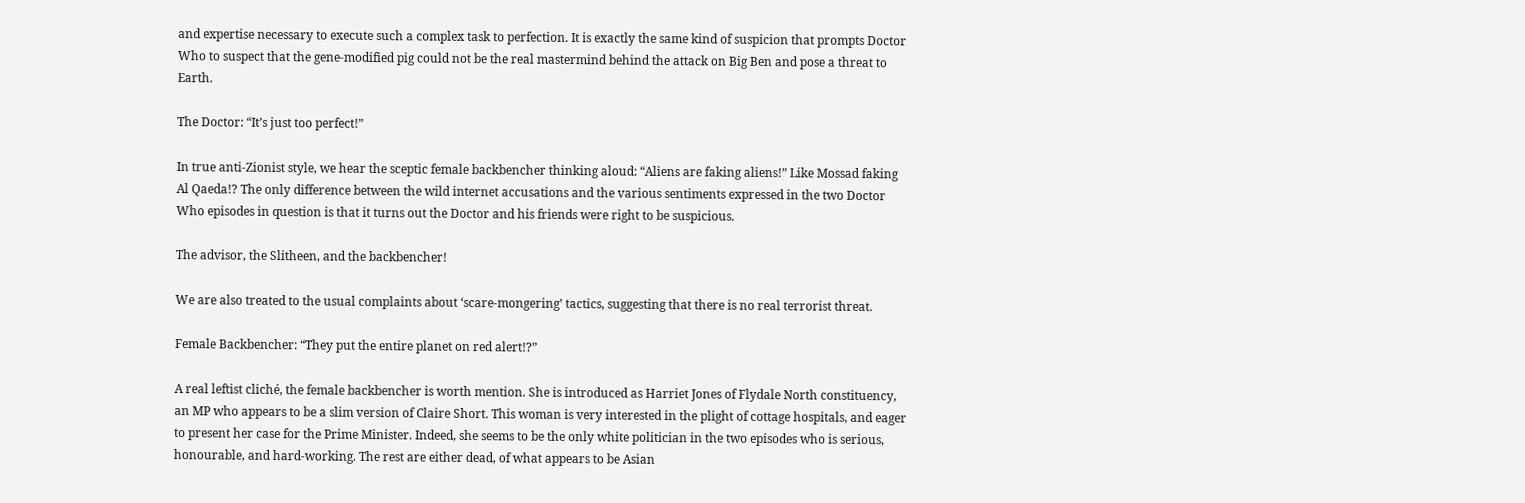and expertise necessary to execute such a complex task to perfection. It is exactly the same kind of suspicion that prompts Doctor Who to suspect that the gene-modified pig could not be the real mastermind behind the attack on Big Ben and pose a threat to Earth.

The Doctor: “It’s just too perfect!”

In true anti-Zionist style, we hear the sceptic female backbencher thinking aloud: “Aliens are faking aliens!” Like Mossad faking Al Qaeda!? The only difference between the wild internet accusations and the various sentiments expressed in the two Doctor Who episodes in question is that it turns out the Doctor and his friends were right to be suspicious.

The advisor, the Slitheen, and the backbencher!

We are also treated to the usual complaints about ‘scare-mongering’ tactics, suggesting that there is no real terrorist threat.

Female Backbencher: “They put the entire planet on red alert!?”

A real leftist cliché, the female backbencher is worth mention. She is introduced as Harriet Jones of Flydale North constituency, an MP who appears to be a slim version of Claire Short. This woman is very interested in the plight of cottage hospitals, and eager to present her case for the Prime Minister. Indeed, she seems to be the only white politician in the two episodes who is serious, honourable, and hard-working. The rest are either dead, of what appears to be Asian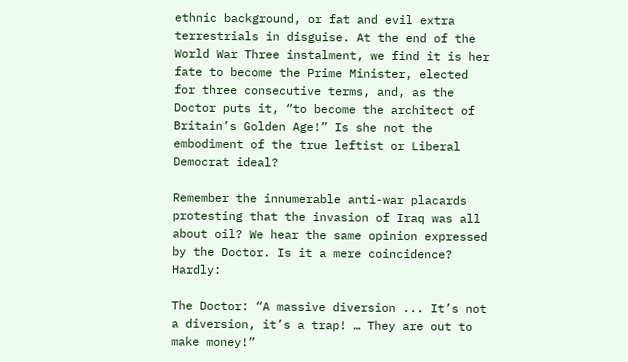ethnic background, or fat and evil extra terrestrials in disguise. At the end of the World War Three instalment, we find it is her fate to become the Prime Minister, elected for three consecutive terms, and, as the Doctor puts it, “to become the architect of Britain’s Golden Age!” Is she not the embodiment of the true leftist or Liberal Democrat ideal?

Remember the innumerable anti-war placards protesting that the invasion of Iraq was all about oil? We hear the same opinion expressed by the Doctor. Is it a mere coincidence? Hardly:

The Doctor: “A massive diversion ... It’s not a diversion, it’s a trap! … They are out to make money!”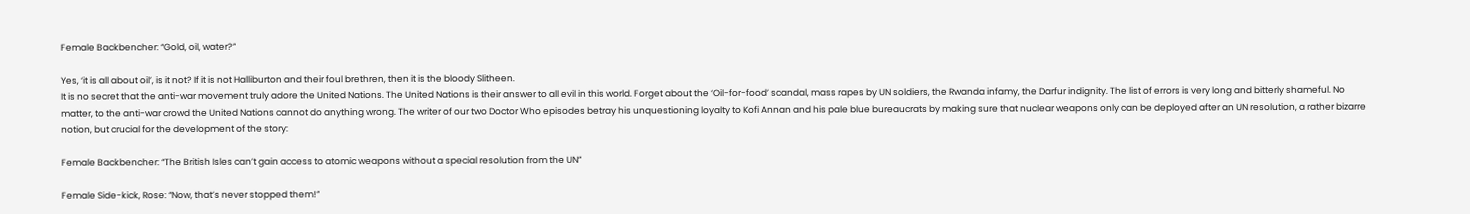Female Backbencher: “Gold, oil, water?”

Yes, ‘it is all about oil’, is it not? If it is not Halliburton and their foul brethren, then it is the bloody Slitheen.
It is no secret that the anti-war movement truly adore the United Nations. The United Nations is their answer to all evil in this world. Forget about the ‘Oil-for-food’ scandal, mass rapes by UN soldiers, the Rwanda infamy, the Darfur indignity. The list of errors is very long and bitterly shameful. No matter, to the anti-war crowd the United Nations cannot do anything wrong. The writer of our two Doctor Who episodes betray his unquestioning loyalty to Kofi Annan and his pale blue bureaucrats by making sure that nuclear weapons only can be deployed after an UN resolution, a rather bizarre notion, but crucial for the development of the story:

Female Backbencher: “The British Isles can’t gain access to atomic weapons without a special resolution from the UN”

Female Side-kick, Rose: “Now, that’s never stopped them!”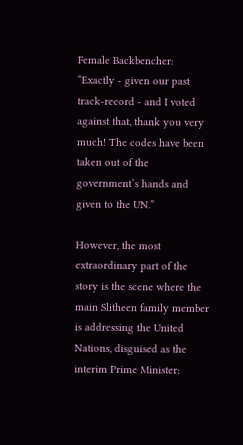Female Backbencher: “Exactly - given our past track-record - and I voted against that, thank you very much! The codes have been taken out of the government’s hands and given to the UN.”

However, the most extraordinary part of the story is the scene where the main Slitheen family member is addressing the United Nations, disguised as the interim Prime Minister: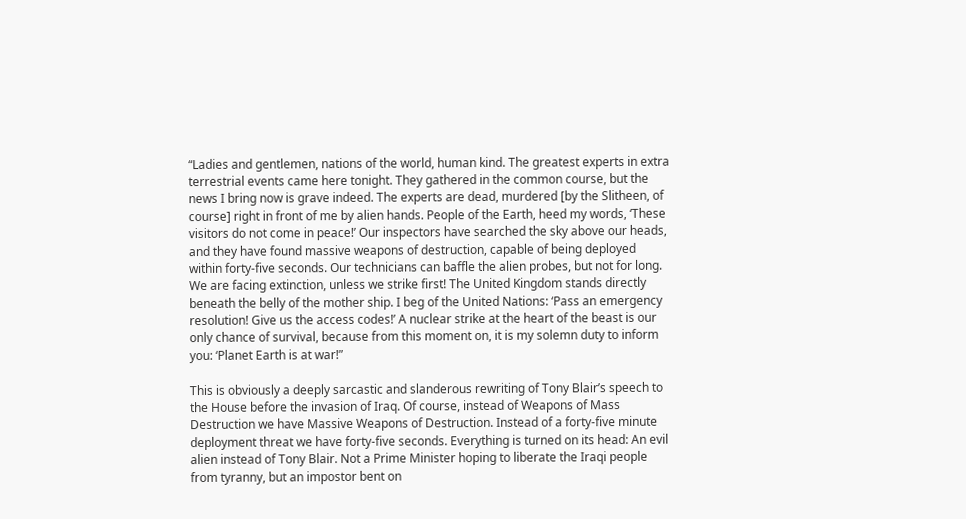“Ladies and gentlemen, nations of the world, human kind. The greatest experts in extra terrestrial events came here tonight. They gathered in the common course, but the news I bring now is grave indeed. The experts are dead, murdered [by the Slitheen, of course] right in front of me by alien hands. People of the Earth, heed my words, ‘These visitors do not come in peace!’ Our inspectors have searched the sky above our heads, and they have found massive weapons of destruction, capable of being deployed within forty-five seconds. Our technicians can baffle the alien probes, but not for long. We are facing extinction, unless we strike first! The United Kingdom stands directly beneath the belly of the mother ship. I beg of the United Nations: ‘Pass an emergency resolution! Give us the access codes!’ A nuclear strike at the heart of the beast is our only chance of survival, because from this moment on, it is my solemn duty to inform you: ‘Planet Earth is at war!”

This is obviously a deeply sarcastic and slanderous rewriting of Tony Blair’s speech to the House before the invasion of Iraq. Of course, instead of Weapons of Mass Destruction we have Massive Weapons of Destruction. Instead of a forty-five minute deployment threat we have forty-five seconds. Everything is turned on its head: An evil alien instead of Tony Blair. Not a Prime Minister hoping to liberate the Iraqi people from tyranny, but an impostor bent on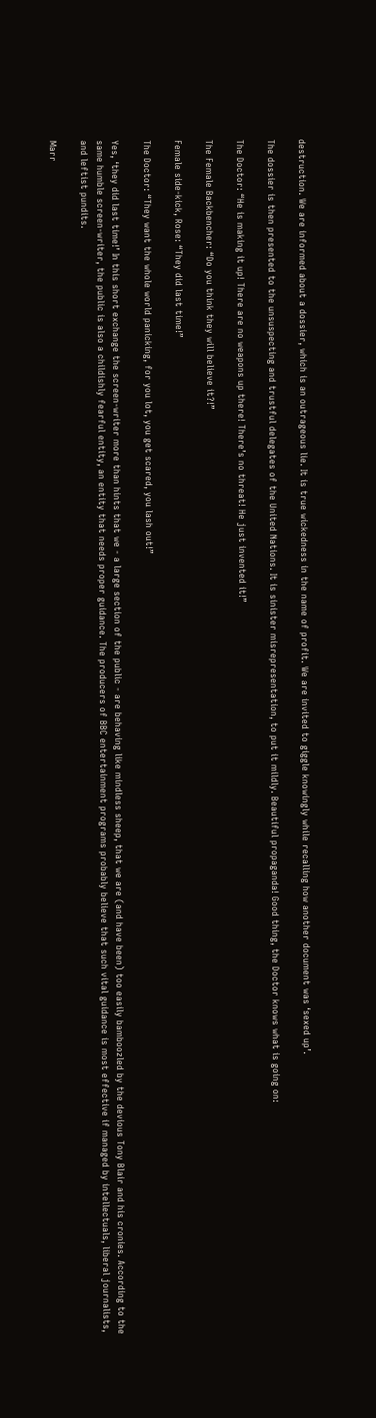destruction. We are informed about a dossier, which is an outrageous lie. It is true wickedness in the name of profit. We are invited to giggle knowingly while recalling how another document was ‘sexed up’.

The dossier is then presented to the unsuspecting and trustful delegates of the United Nations. It is sinister misrepresentation, to put it mildly. Beautiful propaganda! Good thing, the Doctor knows what is going on:

The Doctor: “He is making it up! There are no weapons up there! There’s no threat! He just invented it!”

The Female Backbencher: “Do you think they will believe it?!”

Female side-kick, Rose: “They did last time!”

The Doctor: “They want the whole world panicking, for you lot, you get scared, you lash out!”

Yes, ‘they did last time!’ In this short exchange the screen-writer more than hints that we - a large section of the public - are behaving like mindless sheep, that we are (and have been) too easily bamboozled by the devious Tony Blair and his cronies. According to the same humble screen-writer, the public is also a childishly fearful entity, an entity that needs proper guidance. The producers of BBC entertainment programs probably believe that such vital guidance is most effective if managed by intellectuals, liberal journalists, and leftist pundits.

Marr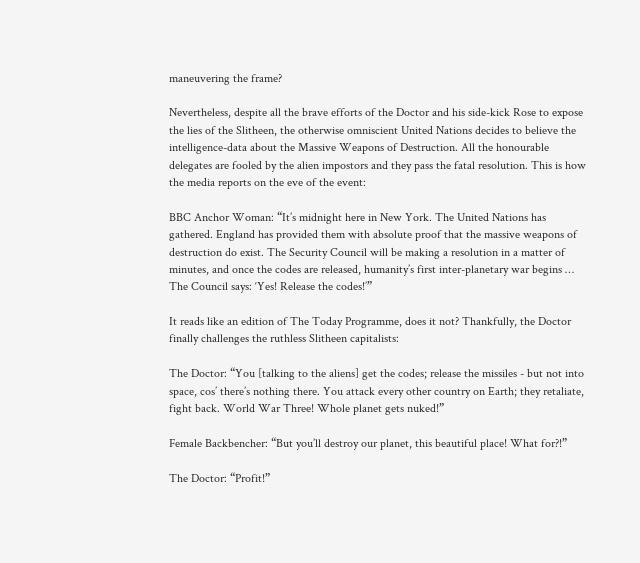maneuvering the frame?

Nevertheless, despite all the brave efforts of the Doctor and his side-kick Rose to expose the lies of the Slitheen, the otherwise omniscient United Nations decides to believe the intelligence-data about the Massive Weapons of Destruction. All the honourable delegates are fooled by the alien impostors and they pass the fatal resolution. This is how the media reports on the eve of the event:

BBC Anchor Woman: “It’s midnight here in New York. The United Nations has gathered. England has provided them with absolute proof that the massive weapons of destruction do exist. The Security Council will be making a resolution in a matter of minutes, and once the codes are released, humanity’s first inter-planetary war begins … The Council says: ‘Yes! Release the codes!’”

It reads like an edition of The Today Programme, does it not? Thankfully, the Doctor finally challenges the ruthless Slitheen capitalists:

The Doctor: “You [talking to the aliens] get the codes; release the missiles - but not into space, cos’ there’s nothing there. You attack every other country on Earth; they retaliate, fight back. World War Three! Whole planet gets nuked!”

Female Backbencher: “But you’ll destroy our planet, this beautiful place! What for?!”

The Doctor: “Profit!”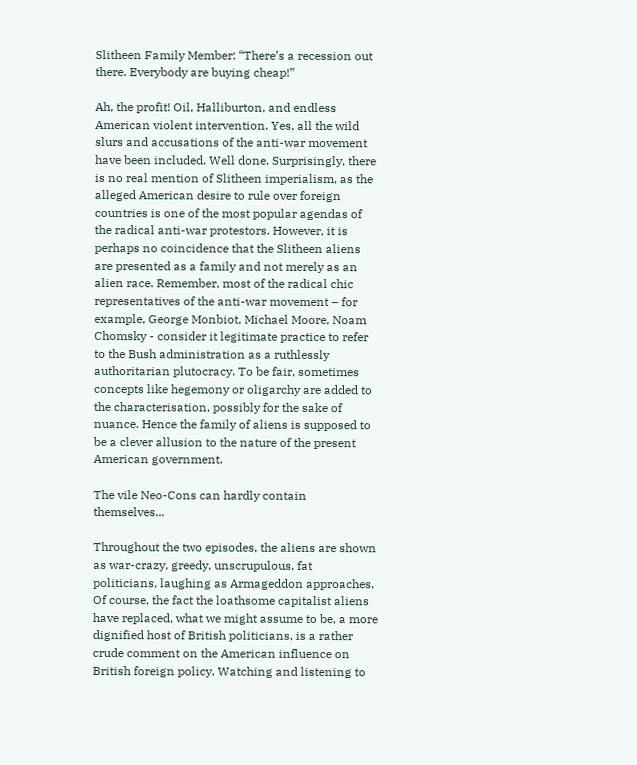Slitheen Family Member: “There’s a recession out there. Everybody are buying cheap!”

Ah, the profit! Oil, Halliburton, and endless American violent intervention. Yes, all the wild slurs and accusations of the anti-war movement have been included. Well done. Surprisingly, there is no real mention of Slitheen imperialism, as the alleged American desire to rule over foreign countries is one of the most popular agendas of the radical anti-war protestors. However, it is perhaps no coincidence that the Slitheen aliens are presented as a family and not merely as an alien race. Remember, most of the radical chic representatives of the anti-war movement – for example, George Monbiot, Michael Moore, Noam Chomsky - consider it legitimate practice to refer to the Bush administration as a ruthlessly authoritarian plutocracy. To be fair, sometimes concepts like hegemony or oligarchy are added to the characterisation, possibly for the sake of nuance. Hence the family of aliens is supposed to be a clever allusion to the nature of the present American government.

The vile Neo-Cons can hardly contain themselves...

Throughout the two episodes, the aliens are shown as war-crazy, greedy, unscrupulous, fat politicians, laughing as Armageddon approaches. Of course, the fact the loathsome capitalist aliens have replaced, what we might assume to be, a more dignified host of British politicians, is a rather crude comment on the American influence on British foreign policy. Watching and listening to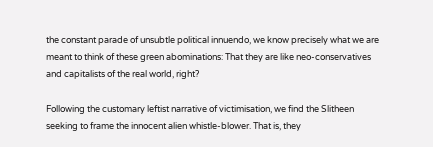the constant parade of unsubtle political innuendo, we know precisely what we are meant to think of these green abominations: That they are like neo-conservatives and capitalists of the real world, right?

Following the customary leftist narrative of victimisation, we find the Slitheen seeking to frame the innocent alien whistle-blower. That is, they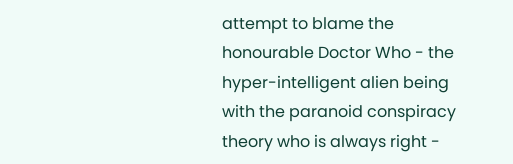attempt to blame the honourable Doctor Who - the hyper-intelligent alien being with the paranoid conspiracy theory who is always right -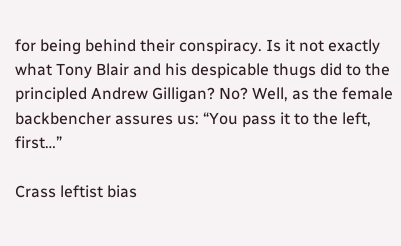for being behind their conspiracy. Is it not exactly what Tony Blair and his despicable thugs did to the principled Andrew Gilligan? No? Well, as the female backbencher assures us: “You pass it to the left, first…”

Crass leftist bias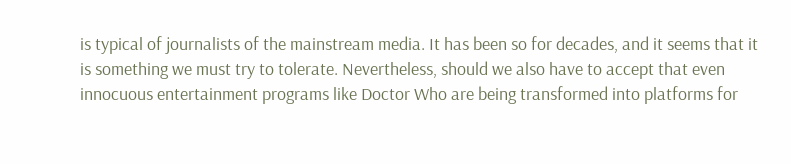is typical of journalists of the mainstream media. It has been so for decades, and it seems that it is something we must try to tolerate. Nevertheless, should we also have to accept that even innocuous entertainment programs like Doctor Who are being transformed into platforms for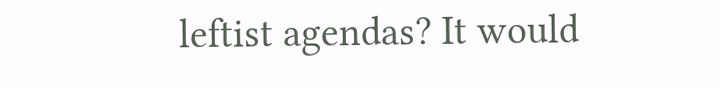leftist agendas? It would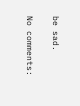be sad.

No comments: